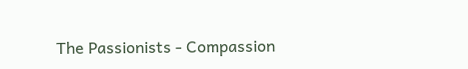The Passionists - Compassion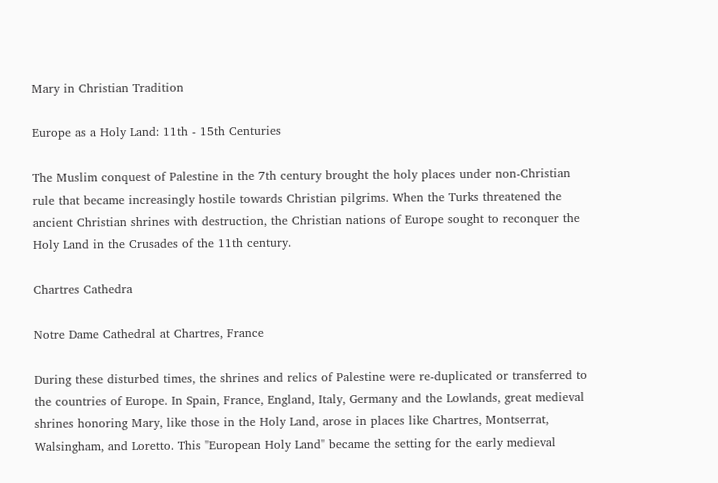Mary in Christian Tradition

Europe as a Holy Land: 11th - 15th Centuries

The Muslim conquest of Palestine in the 7th century brought the holy places under non-Christian rule that became increasingly hostile towards Christian pilgrims. When the Turks threatened the ancient Christian shrines with destruction, the Christian nations of Europe sought to reconquer the Holy Land in the Crusades of the 11th century.

Chartres Cathedra

Notre Dame Cathedral at Chartres, France

During these disturbed times, the shrines and relics of Palestine were re-duplicated or transferred to the countries of Europe. In Spain, France, England, Italy, Germany and the Lowlands, great medieval shrines honoring Mary, like those in the Holy Land, arose in places like Chartres, Montserrat, Walsingham, and Loretto. This "European Holy Land" became the setting for the early medieval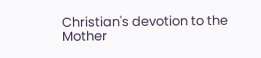Christian's devotion to the Mother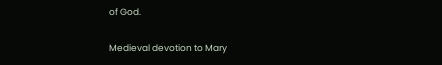of God.


Medieval devotion to Mary